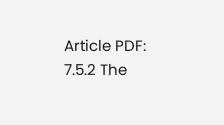Article PDF: 7.5.2 The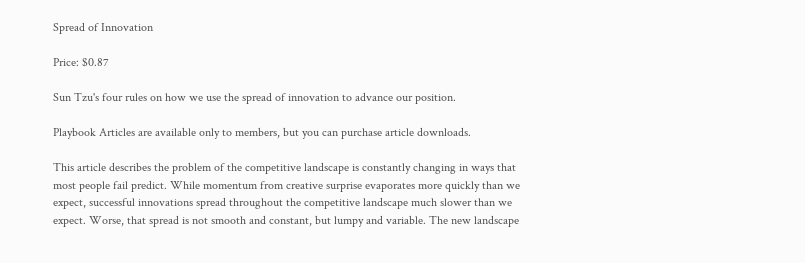Spread of Innovation

Price: $0.87

Sun Tzu's four rules on how we use the spread of innovation to advance our position.

Playbook Articles are available only to members, but you can purchase article downloads.

This article describes the problem of the competitive landscape is constantly changing in ways that most people fail predict. While momentum from creative surprise evaporates more quickly than we expect, successful innovations spread throughout the competitive landscape much slower than we expect. Worse, that spread is not smooth and constant, but lumpy and variable. The new landscape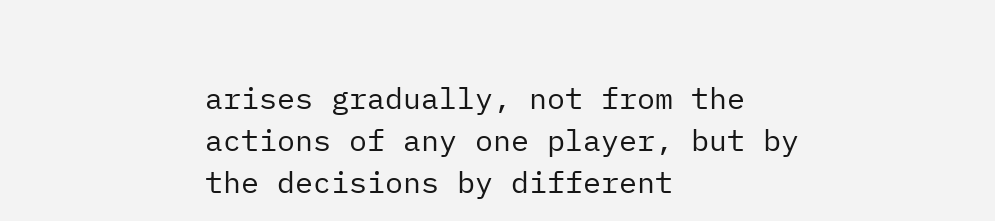arises gradually, not from the actions of any one player, but by the decisions by different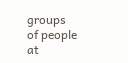groups of people at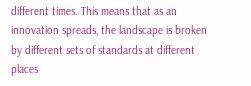different times. This means that as an innovation spreads, the landscape is broken by different sets of standards at different places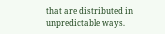that are distributed in unpredictable ways.